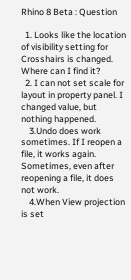Rhino 8 Beta : Question

  1. Looks like the location of visibility setting for Crosshairs is changed. Where can I find it?
  2. I can not set scale for layout in property panel. I changed value, but nothing happened.
    3.Undo does work sometimes. If I reopen a file, it works again. Sometimes, even after reopening a file, it does not work.
    4.When View projection is set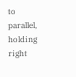to parallel, holding right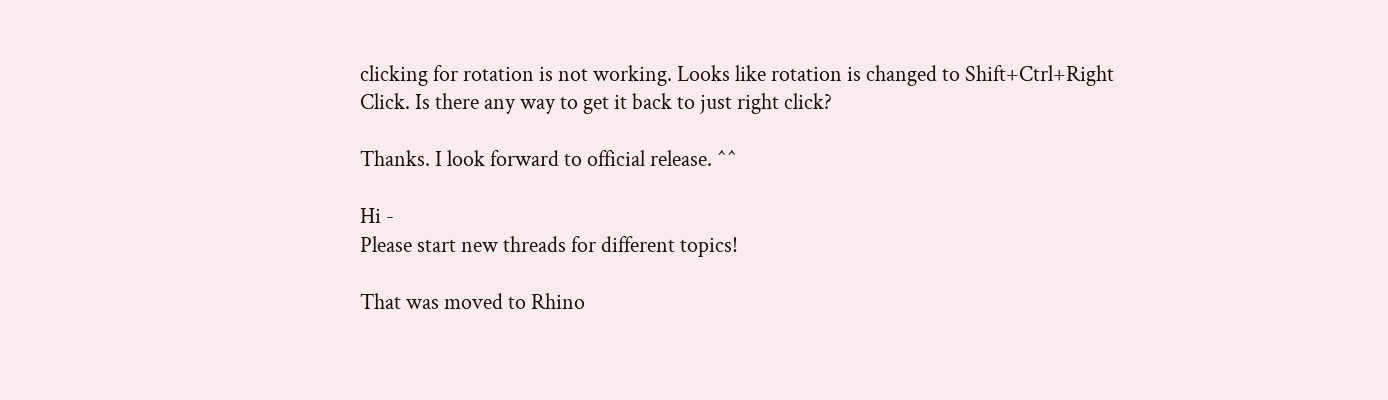clicking for rotation is not working. Looks like rotation is changed to Shift+Ctrl+Right Click. Is there any way to get it back to just right click?

Thanks. I look forward to official release. ^^

Hi -
Please start new threads for different topics!

That was moved to Rhino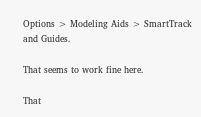Options > Modeling Aids > SmartTrack and Guides.

That seems to work fine here.

That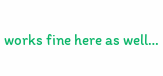works fine here as well…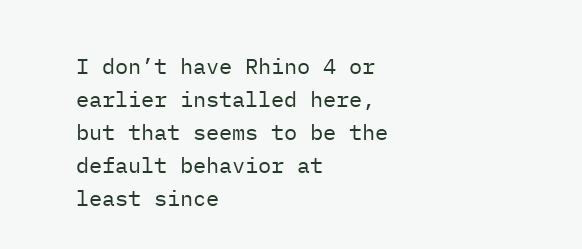I don’t have Rhino 4 or earlier installed here, but that seems to be the default behavior at least since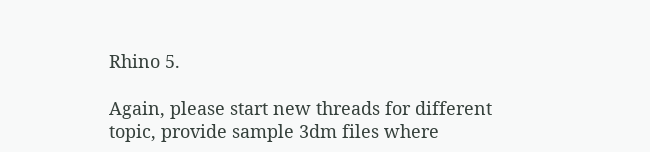Rhino 5.

Again, please start new threads for different topic, provide sample 3dm files where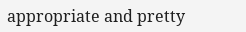appropriate and pretty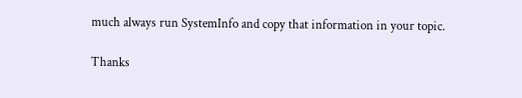much always run SystemInfo and copy that information in your topic.

Thanks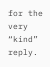for the very “kind” reply.